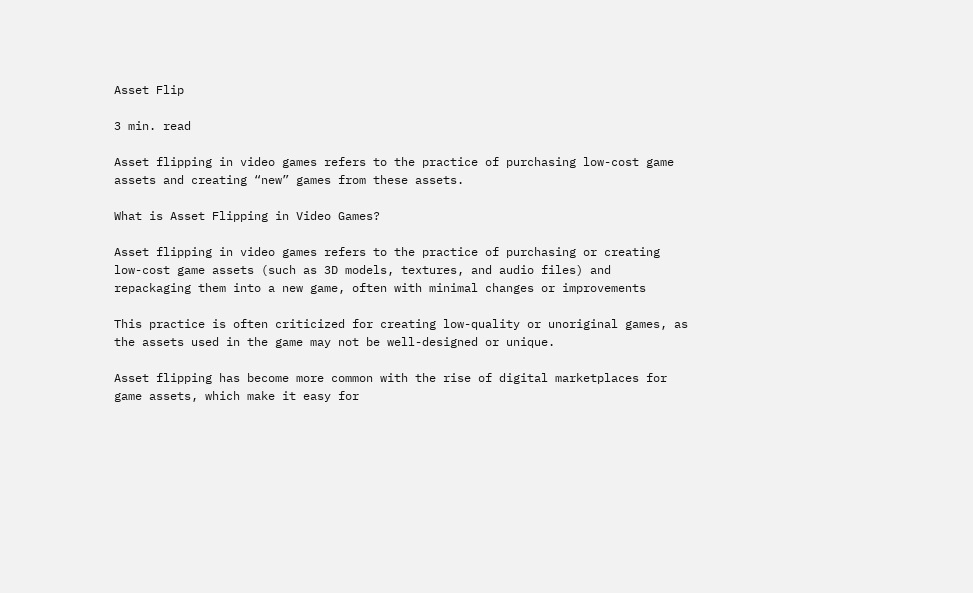Asset Flip

3 min. read

Asset flipping in video games refers to the practice of purchasing low-cost game assets and creating “new” games from these assets.

What is Asset Flipping in Video Games?

Asset flipping in video games refers to the practice of purchasing or creating low-cost game assets (such as 3D models, textures, and audio files) and repackaging them into a new game, often with minimal changes or improvements

This practice is often criticized for creating low-quality or unoriginal games, as the assets used in the game may not be well-designed or unique.

Asset flipping has become more common with the rise of digital marketplaces for game assets, which make it easy for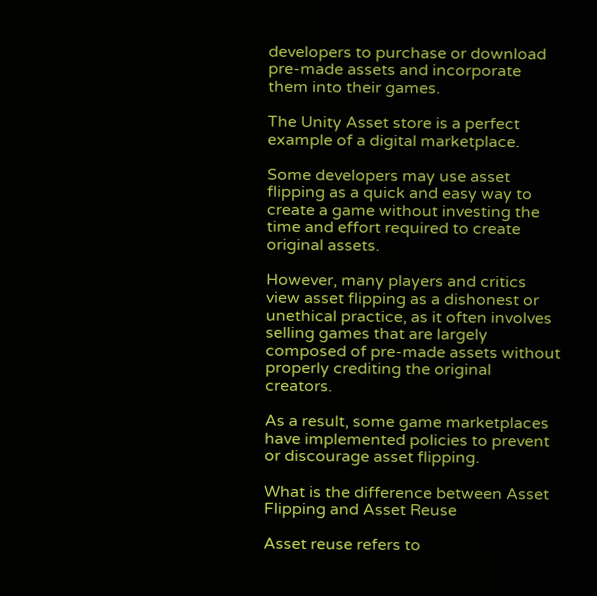developers to purchase or download pre-made assets and incorporate them into their games.

The Unity Asset store is a perfect example of a digital marketplace.

Some developers may use asset flipping as a quick and easy way to create a game without investing the time and effort required to create original assets.

However, many players and critics view asset flipping as a dishonest or unethical practice, as it often involves selling games that are largely composed of pre-made assets without properly crediting the original creators.

As a result, some game marketplaces have implemented policies to prevent or discourage asset flipping.

What is the difference between Asset Flipping and Asset Reuse

Asset reuse refers to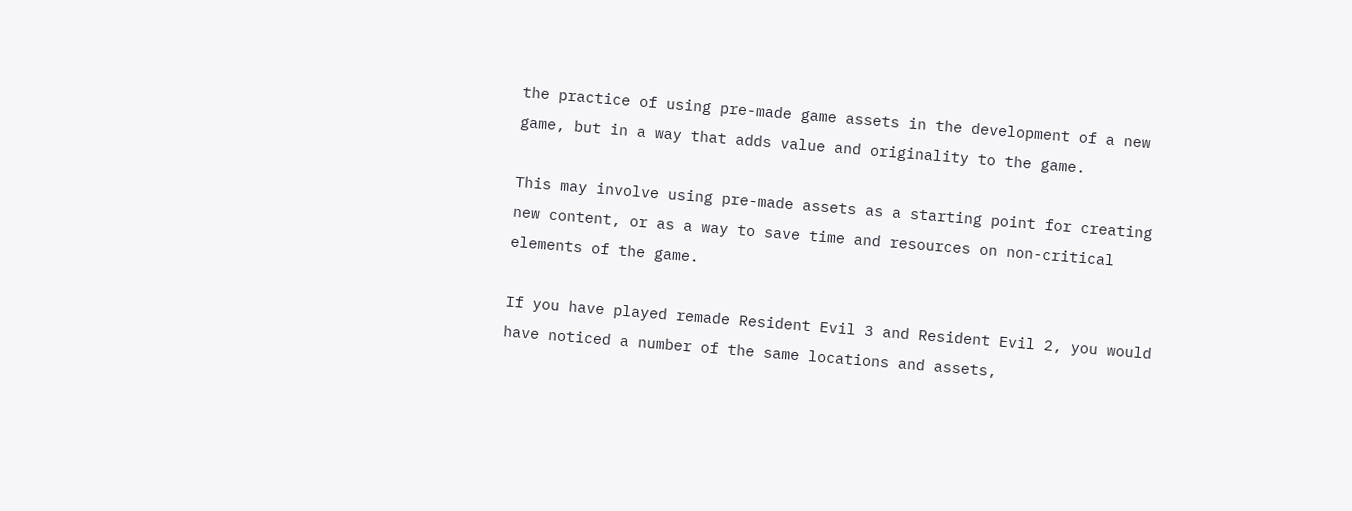the practice of using pre-made game assets in the development of a new game, but in a way that adds value and originality to the game.

This may involve using pre-made assets as a starting point for creating new content, or as a way to save time and resources on non-critical elements of the game.

If you have played remade Resident Evil 3 and Resident Evil 2, you would have noticed a number of the same locations and assets,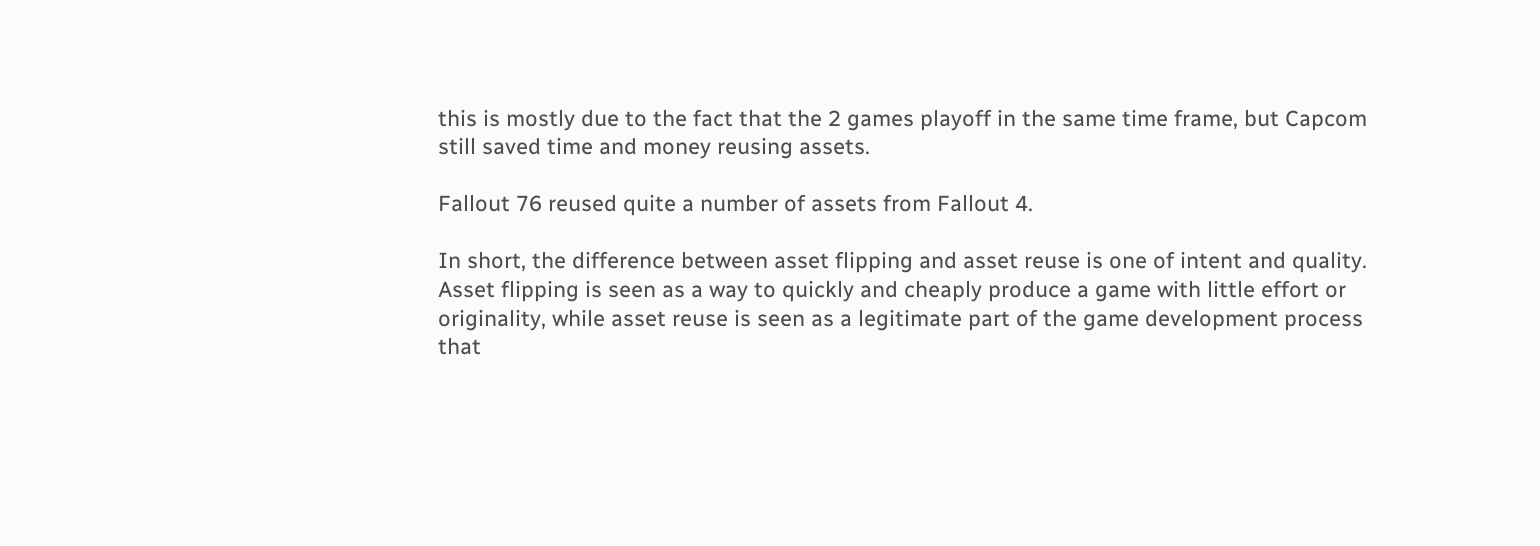this is mostly due to the fact that the 2 games playoff in the same time frame, but Capcom still saved time and money reusing assets.

Fallout 76 reused quite a number of assets from Fallout 4.

In short, the difference between asset flipping and asset reuse is one of intent and quality. Asset flipping is seen as a way to quickly and cheaply produce a game with little effort or originality, while asset reuse is seen as a legitimate part of the game development process that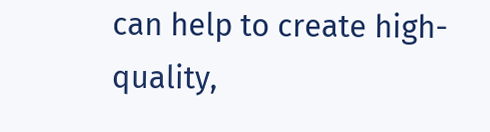can help to create high-quality,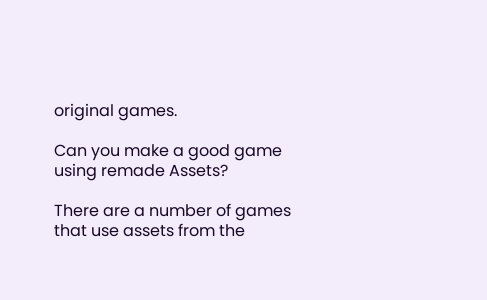original games.

Can you make a good game using remade Assets?

There are a number of games that use assets from the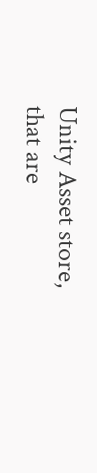Unity Asset store, that are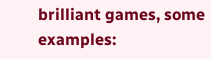brilliant games, some examples: